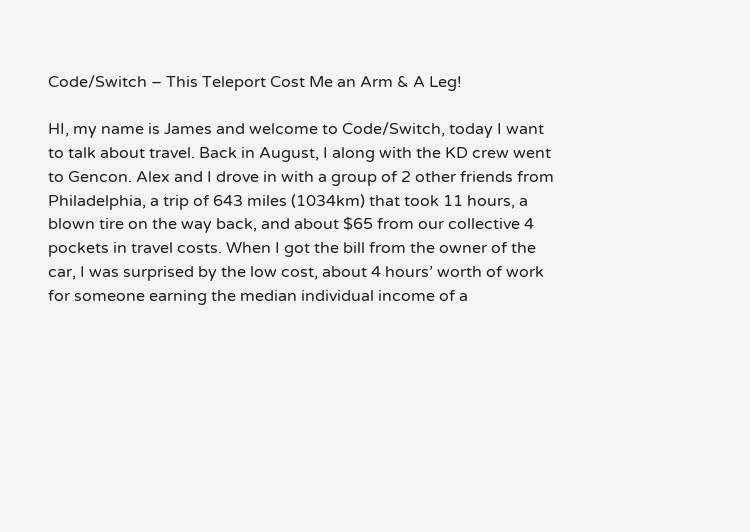Code/Switch – This Teleport Cost Me an Arm & A Leg!

HI, my name is James and welcome to Code/Switch, today I want to talk about travel. Back in August, I along with the KD crew went to Gencon. Alex and I drove in with a group of 2 other friends from Philadelphia, a trip of 643 miles (1034km) that took 11 hours, a blown tire on the way back, and about $65 from our collective 4 pockets in travel costs. When I got the bill from the owner of the car, I was surprised by the low cost, about 4 hours’ worth of work for someone earning the median individual income of a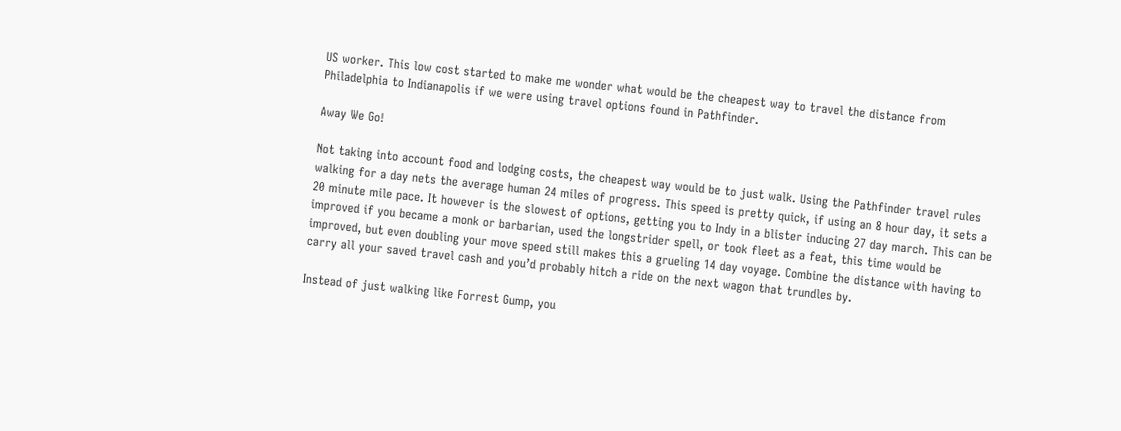US worker. This low cost started to make me wonder what would be the cheapest way to travel the distance from Philadelphia to Indianapolis if we were using travel options found in Pathfinder.

Away We Go!

Not taking into account food and lodging costs, the cheapest way would be to just walk. Using the Pathfinder travel rules walking for a day nets the average human 24 miles of progress. This speed is pretty quick, if using an 8 hour day, it sets a 20 minute mile pace. It however is the slowest of options, getting you to Indy in a blister inducing 27 day march. This can be improved if you became a monk or barbarian, used the longstrider spell, or took fleet as a feat, this time would be improved, but even doubling your move speed still makes this a grueling 14 day voyage. Combine the distance with having to carry all your saved travel cash and you’d probably hitch a ride on the next wagon that trundles by.

Instead of just walking like Forrest Gump, you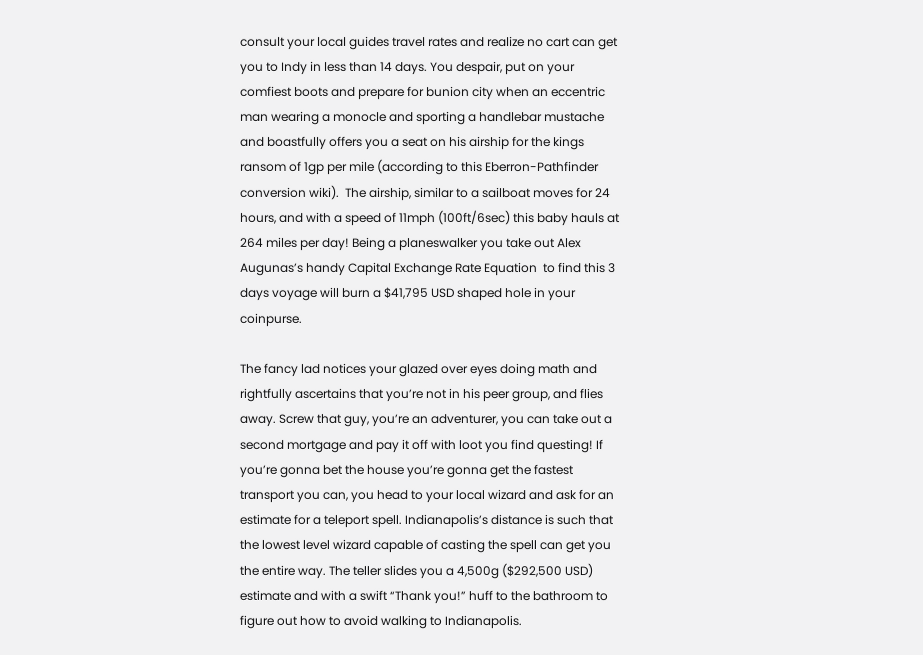consult your local guides travel rates and realize no cart can get you to Indy in less than 14 days. You despair, put on your comfiest boots and prepare for bunion city when an eccentric man wearing a monocle and sporting a handlebar mustache and boastfully offers you a seat on his airship for the kings ransom of 1gp per mile (according to this Eberron-Pathfinder conversion wiki).  The airship, similar to a sailboat moves for 24 hours, and with a speed of 11mph (100ft/6sec) this baby hauls at 264 miles per day! Being a planeswalker you take out Alex Augunas’s handy Capital Exchange Rate Equation  to find this 3 days voyage will burn a $41,795 USD shaped hole in your coinpurse.

The fancy lad notices your glazed over eyes doing math and rightfully ascertains that you’re not in his peer group, and flies away. Screw that guy, you’re an adventurer, you can take out a second mortgage and pay it off with loot you find questing! If you’re gonna bet the house you’re gonna get the fastest transport you can, you head to your local wizard and ask for an estimate for a teleport spell. Indianapolis’s distance is such that the lowest level wizard capable of casting the spell can get you the entire way. The teller slides you a 4,500g ($292,500 USD) estimate and with a swift “Thank you!” huff to the bathroom to figure out how to avoid walking to Indianapolis.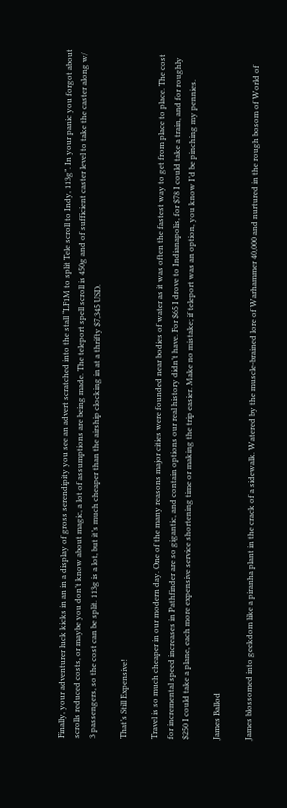Finally, your adventurer luck kicks in an in a display of gross serendipity you see an advert scratched into the stall “LF1M to split Tele scroll to Indy, 113g”. In your panic you forgot about scrolls reduced costs, or maybe you don’t know about magic, a lot of assumptions are being made. The teleport spell scroll is 450g and of sufficient caster level to take the caster along w/ 3 passengers, so the cost can be split. 113g is a lot, but it’s much cheaper than the airship clocking in at a thrifty $7,345 USD.

That’s Still Expensive!

Travel is so much cheaper in our modern day. One of the many reasons major cities were founded near bodies of water as it was often the fastest way to get from place to place. The cost for incremental speed increases in Pathfinder are so gigantic, and contain options our real history didn’t have. For $65 I drove to Indianapolis, for $78 I could take a train, and for roughly $250 I could take a plane, each more expensive service shortening time or making the trip easier. Make no mistake; if teleport was an option, you know I’d be pinching my pennies.

James Ballod

James blossomed into geekdom like a piranha plant in the crack of a sidewalk. Watered by the muscle-brained lore of Warhammer 40,000 and nurtured in the rough bosom of World of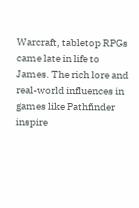Warcraft, tabletop RPGs came late in life to James. The rich lore and real-world influences in games like Pathfinder inspire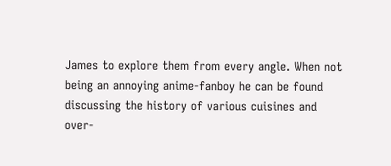James to explore them from every angle. When not being an annoying anime-fanboy he can be found discussing the history of various cuisines and over-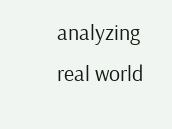analyzing real world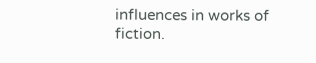influences in works of fiction.